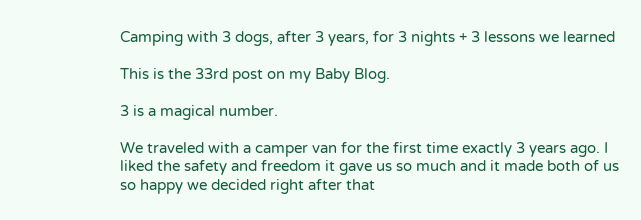Camping with 3 dogs, after 3 years, for 3 nights + 3 lessons we learned

This is the 33rd post on my Baby Blog.

3 is a magical number.

We traveled with a camper van for the first time exactly 3 years ago. I liked the safety and freedom it gave us so much and it made both of us so happy we decided right after that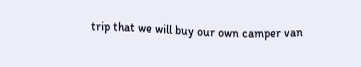trip that we will buy our own camper van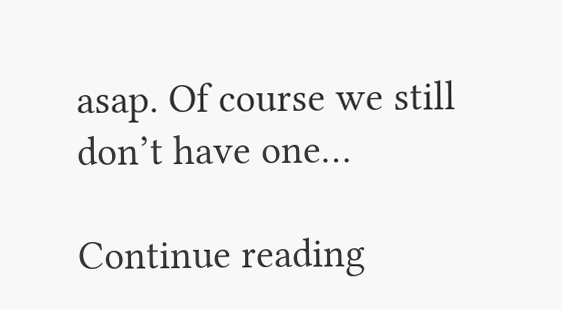asap. Of course we still don’t have one…

Continue reading